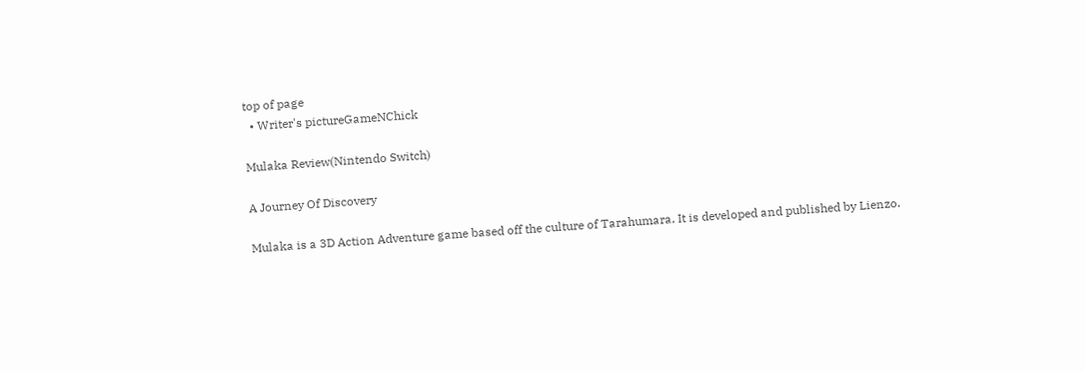top of page
  • Writer's pictureGameNChick

Mulaka Review(Nintendo Switch)

A Journey Of Discovery

Mulaka is a 3D Action Adventure game based off the culture of Tarahumara. It is developed and published by Lienzo.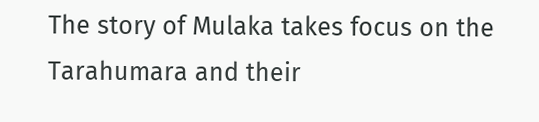The story of Mulaka takes focus on the Tarahumara and their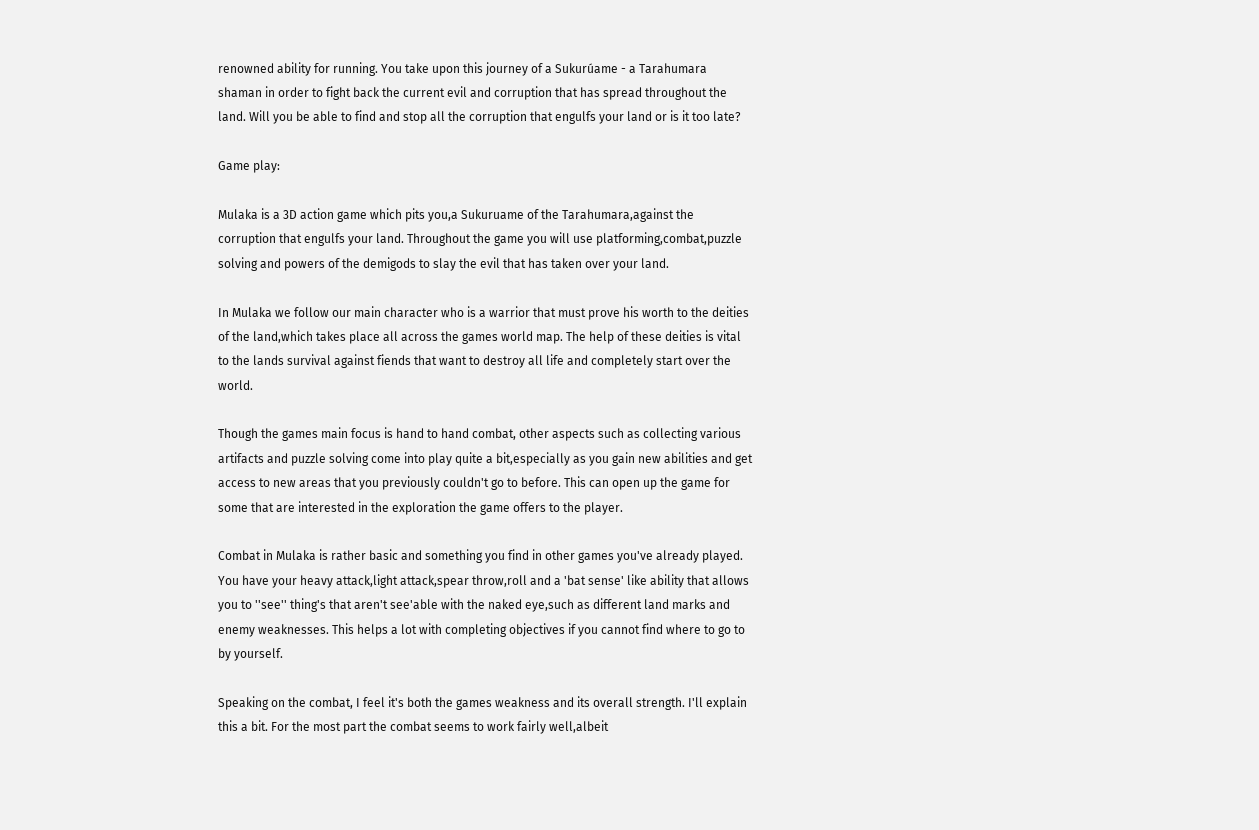renowned ability for running. You take upon this journey of a Sukurúame - a Tarahumara shaman in order to fight back the current evil and corruption that has spread throughout the land. Will you be able to find and stop all the corruption that engulfs your land or is it too late?

Game play:

Mulaka is a 3D action game which pits you,a Sukuruame of the Tarahumara,against the corruption that engulfs your land. Throughout the game you will use platforming,combat,puzzle solving and powers of the demigods to slay the evil that has taken over your land.

In Mulaka we follow our main character who is a warrior that must prove his worth to the deities of the land,which takes place all across the games world map. The help of these deities is vital to the lands survival against fiends that want to destroy all life and completely start over the world.

Though the games main focus is hand to hand combat, other aspects such as collecting various artifacts and puzzle solving come into play quite a bit,especially as you gain new abilities and get access to new areas that you previously couldn't go to before. This can open up the game for some that are interested in the exploration the game offers to the player.

Combat in Mulaka is rather basic and something you find in other games you've already played. You have your heavy attack,light attack,spear throw,roll and a 'bat sense' like ability that allows you to ''see'' thing's that aren't see'able with the naked eye,such as different land marks and enemy weaknesses. This helps a lot with completing objectives if you cannot find where to go to by yourself.

Speaking on the combat, I feel it's both the games weakness and its overall strength. I'll explain this a bit. For the most part the combat seems to work fairly well,albeit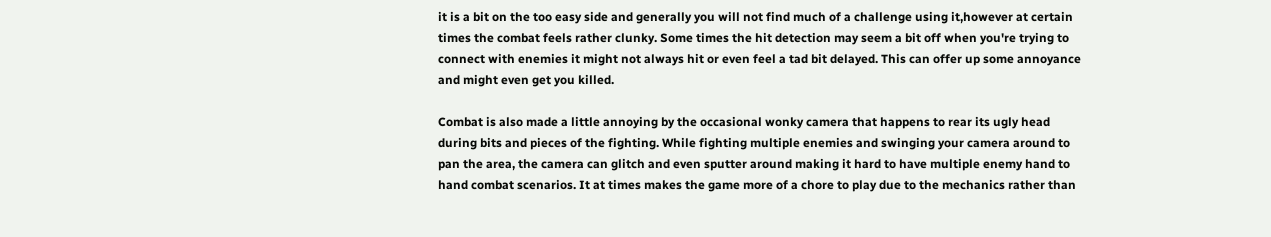it is a bit on the too easy side and generally you will not find much of a challenge using it,however at certain times the combat feels rather clunky. Some times the hit detection may seem a bit off when you're trying to connect with enemies it might not always hit or even feel a tad bit delayed. This can offer up some annoyance and might even get you killed.

Combat is also made a little annoying by the occasional wonky camera that happens to rear its ugly head during bits and pieces of the fighting. While fighting multiple enemies and swinging your camera around to pan the area, the camera can glitch and even sputter around making it hard to have multiple enemy hand to hand combat scenarios. It at times makes the game more of a chore to play due to the mechanics rather than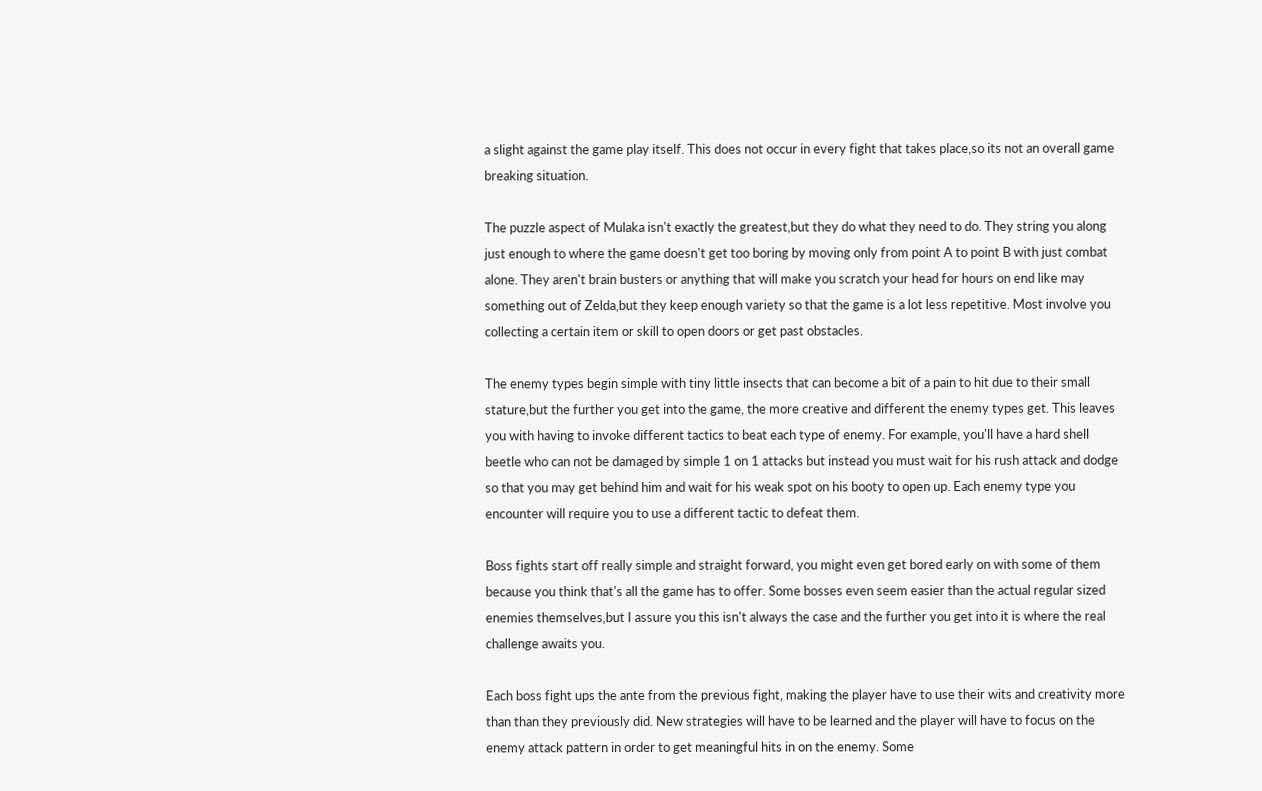a slight against the game play itself. This does not occur in every fight that takes place,so its not an overall game breaking situation.

The puzzle aspect of Mulaka isn't exactly the greatest,but they do what they need to do. They string you along just enough to where the game doesn't get too boring by moving only from point A to point B with just combat alone. They aren't brain busters or anything that will make you scratch your head for hours on end like may something out of Zelda,but they keep enough variety so that the game is a lot less repetitive. Most involve you collecting a certain item or skill to open doors or get past obstacles.

The enemy types begin simple with tiny little insects that can become a bit of a pain to hit due to their small stature,but the further you get into the game, the more creative and different the enemy types get. This leaves you with having to invoke different tactics to beat each type of enemy. For example, you'll have a hard shell beetle who can not be damaged by simple 1 on 1 attacks but instead you must wait for his rush attack and dodge so that you may get behind him and wait for his weak spot on his booty to open up. Each enemy type you encounter will require you to use a different tactic to defeat them.

Boss fights start off really simple and straight forward, you might even get bored early on with some of them because you think that's all the game has to offer. Some bosses even seem easier than the actual regular sized enemies themselves,but I assure you this isn't always the case and the further you get into it is where the real challenge awaits you.

Each boss fight ups the ante from the previous fight, making the player have to use their wits and creativity more than than they previously did. New strategies will have to be learned and the player will have to focus on the enemy attack pattern in order to get meaningful hits in on the enemy. Some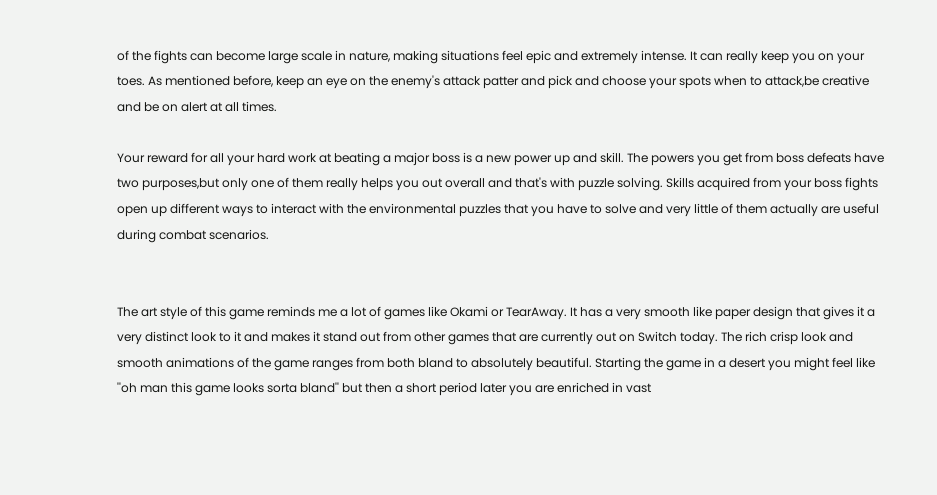of the fights can become large scale in nature, making situations feel epic and extremely intense. It can really keep you on your toes. As mentioned before, keep an eye on the enemy's attack patter and pick and choose your spots when to attack,be creative and be on alert at all times.

Your reward for all your hard work at beating a major boss is a new power up and skill. The powers you get from boss defeats have two purposes,but only one of them really helps you out overall and that's with puzzle solving. Skills acquired from your boss fights open up different ways to interact with the environmental puzzles that you have to solve and very little of them actually are useful during combat scenarios.


The art style of this game reminds me a lot of games like Okami or TearAway. It has a very smooth like paper design that gives it a very distinct look to it and makes it stand out from other games that are currently out on Switch today. The rich crisp look and smooth animations of the game ranges from both bland to absolutely beautiful. Starting the game in a desert you might feel like ''oh man this game looks sorta bland'' but then a short period later you are enriched in vast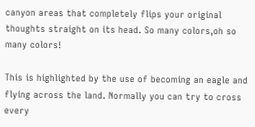canyon areas that completely flips your original thoughts straight on its head. So many colors,oh so many colors!

This is highlighted by the use of becoming an eagle and flying across the land. Normally you can try to cross every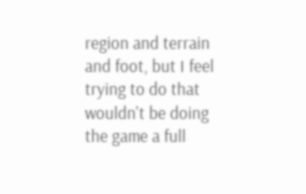region and terrain and foot, but I feel trying to do that wouldn't be doing the game a full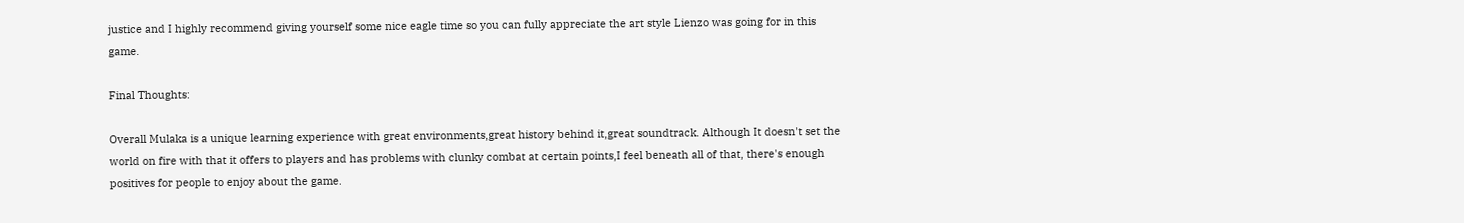justice and I highly recommend giving yourself some nice eagle time so you can fully appreciate the art style Lienzo was going for in this game.

Final Thoughts:

Overall Mulaka is a unique learning experience with great environments,great history behind it,great soundtrack. Although It doesn't set the world on fire with that it offers to players and has problems with clunky combat at certain points,I feel beneath all of that, there's enough positives for people to enjoy about the game.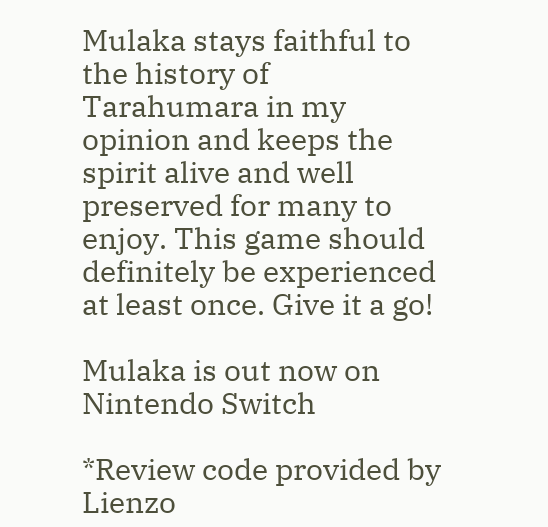Mulaka stays faithful to the history of Tarahumara in my opinion and keeps the spirit alive and well preserved for many to enjoy. This game should definitely be experienced at least once. Give it a go!

Mulaka is out now on Nintendo Switch

*Review code provided by Lienzo